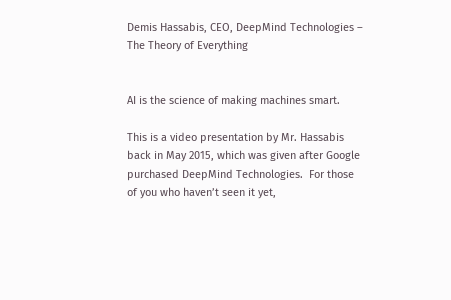Demis Hassabis, CEO, DeepMind Technologies – The Theory of Everything


AI is the science of making machines smart.

This is a video presentation by Mr. Hassabis back in May 2015, which was given after Google purchased DeepMind Technologies.  For those of you who haven’t seen it yet,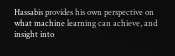Hassabis provides his own perspective on what machine learning can achieve, and insight into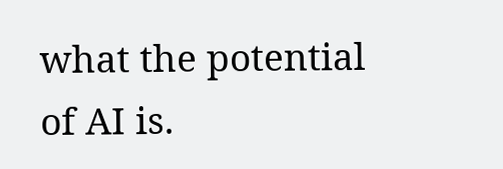what the potential of AI is.